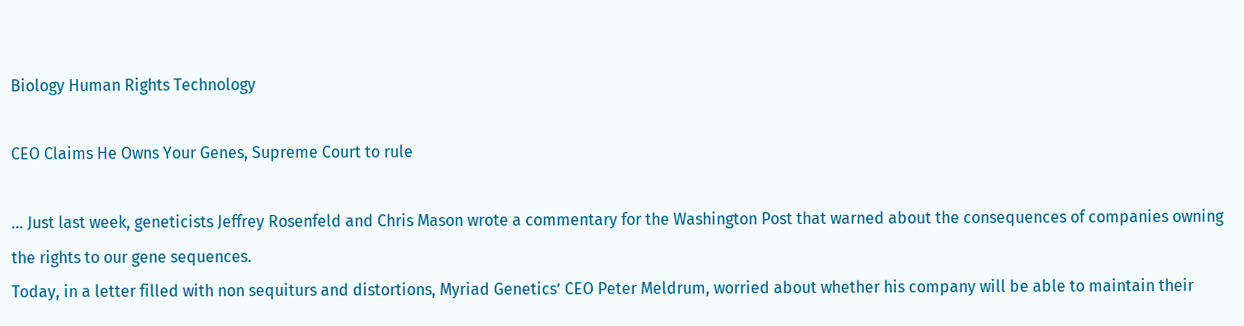Biology Human Rights Technology

CEO Claims He Owns Your Genes, Supreme Court to rule

… Just last week, geneticists Jeffrey Rosenfeld and Chris Mason wrote a commentary for the Washington Post that warned about the consequences of companies owning the rights to our gene sequences.
Today, in a letter filled with non sequiturs and distortions, Myriad Genetics’ CEO Peter Meldrum, worried about whether his company will be able to maintain their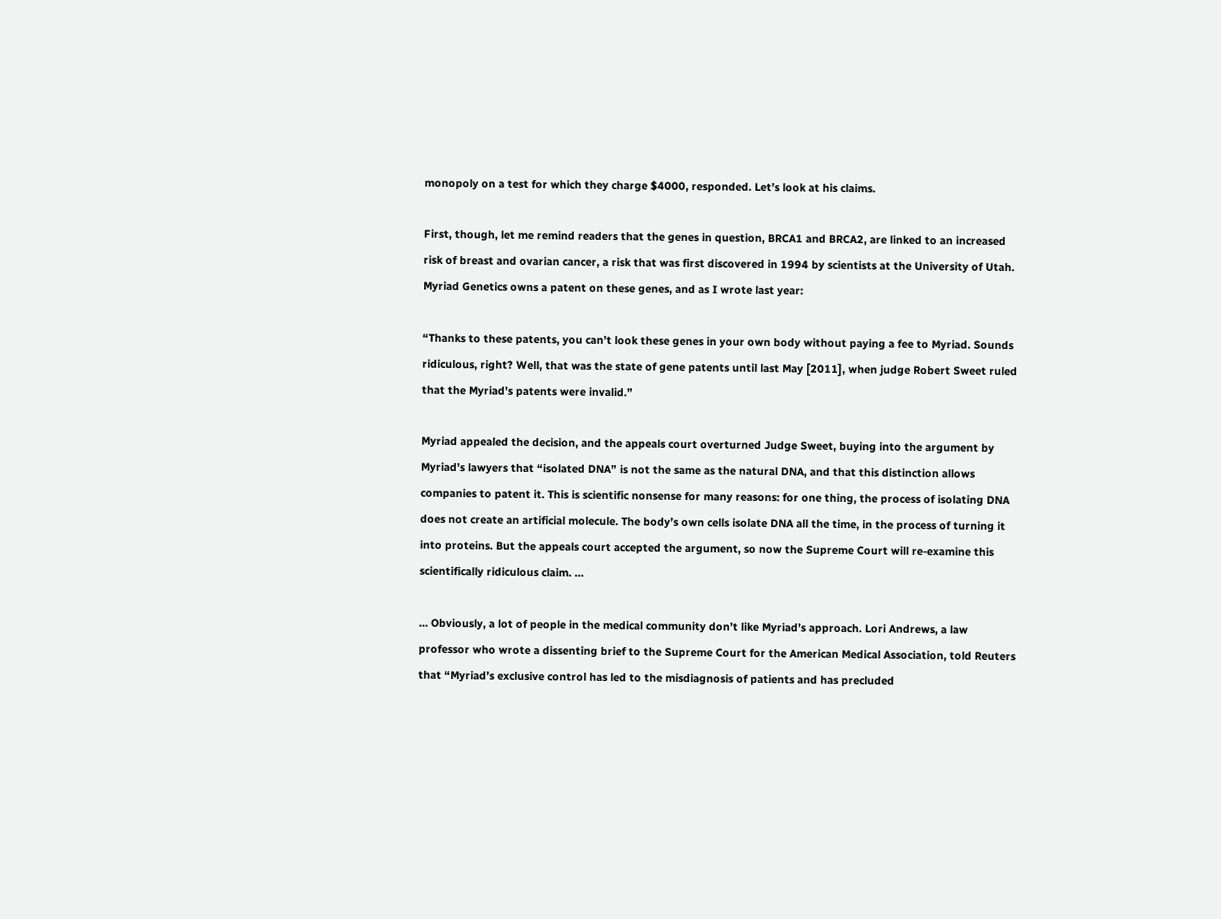monopoly on a test for which they charge $4000, responded. Let’s look at his claims.

First, though, let me remind readers that the genes in question, BRCA1 and BRCA2, are linked to an increased risk of breast and ovarian cancer, a risk that was first discovered in 1994 by scientists at the University of Utah. Myriad Genetics owns a patent on these genes, and as I wrote last year:

“Thanks to these patents, you can’t look these genes in your own body without paying a fee to Myriad. Sounds ridiculous, right? Well, that was the state of gene patents until last May [2011], when judge Robert Sweet ruled that the Myriad’s patents were invalid.”

Myriad appealed the decision, and the appeals court overturned Judge Sweet, buying into the argument by Myriad’s lawyers that “isolated DNA” is not the same as the natural DNA, and that this distinction allows companies to patent it. This is scientific nonsense for many reasons: for one thing, the process of isolating DNA does not create an artificial molecule. The body’s own cells isolate DNA all the time, in the process of turning it into proteins. But the appeals court accepted the argument, so now the Supreme Court will re-examine this scientifically ridiculous claim. …

… Obviously, a lot of people in the medical community don’t like Myriad’s approach. Lori Andrews, a law professor who wrote a dissenting brief to the Supreme Court for the American Medical Association, told Reuters that “Myriad’s exclusive control has led to the misdiagnosis of patients and has precluded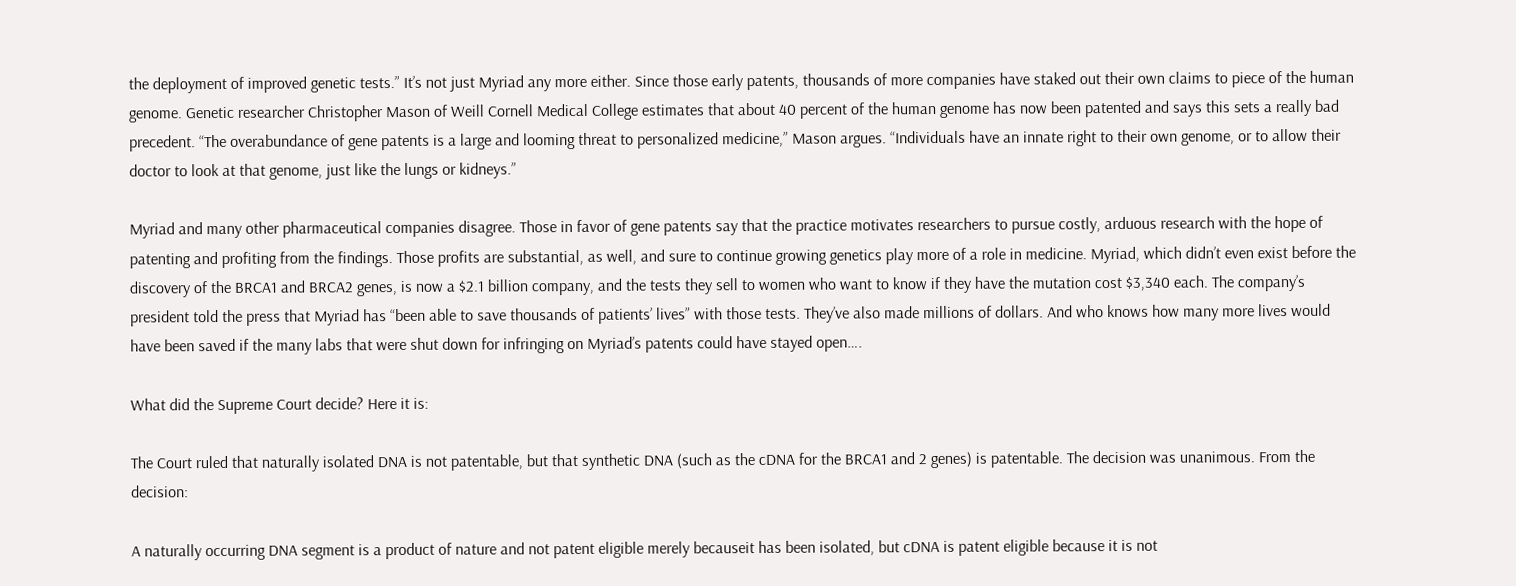the deployment of improved genetic tests.” It’s not just Myriad any more either. Since those early patents, thousands of more companies have staked out their own claims to piece of the human genome. Genetic researcher Christopher Mason of Weill Cornell Medical College estimates that about 40 percent of the human genome has now been patented and says this sets a really bad precedent. “The overabundance of gene patents is a large and looming threat to personalized medicine,” Mason argues. “Individuals have an innate right to their own genome, or to allow their doctor to look at that genome, just like the lungs or kidneys.”

Myriad and many other pharmaceutical companies disagree. Those in favor of gene patents say that the practice motivates researchers to pursue costly, arduous research with the hope of patenting and profiting from the findings. Those profits are substantial, as well, and sure to continue growing genetics play more of a role in medicine. Myriad, which didn’t even exist before the discovery of the BRCA1 and BRCA2 genes, is now a $2.1 billion company, and the tests they sell to women who want to know if they have the mutation cost $3,340 each. The company’s president told the press that Myriad has “been able to save thousands of patients’ lives” with those tests. They’ve also made millions of dollars. And who knows how many more lives would have been saved if the many labs that were shut down for infringing on Myriad’s patents could have stayed open….

What did the Supreme Court decide? Here it is:

The Court ruled that naturally isolated DNA is not patentable, but that synthetic DNA (such as the cDNA for the BRCA1 and 2 genes) is patentable. The decision was unanimous. From the decision:

A naturally occurring DNA segment is a product of nature and not patent eligible merely becauseit has been isolated, but cDNA is patent eligible because it is not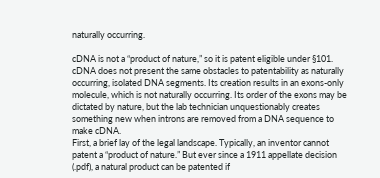naturally occurring.

cDNA is not a “product of nature,” so it is patent eligible under §101. cDNA does not present the same obstacles to patentability as naturally occurring, isolated DNA segments. Its creation results in an exons-only molecule, which is not naturally occurring. Its order of the exons may be dictated by nature, but the lab technician unquestionably creates something new when introns are removed from a DNA sequence to make cDNA.
First, a brief lay of the legal landscape. Typically, an inventor cannot patent a “product of nature.” But ever since a 1911 appellate decision (.pdf), a natural product can be patented if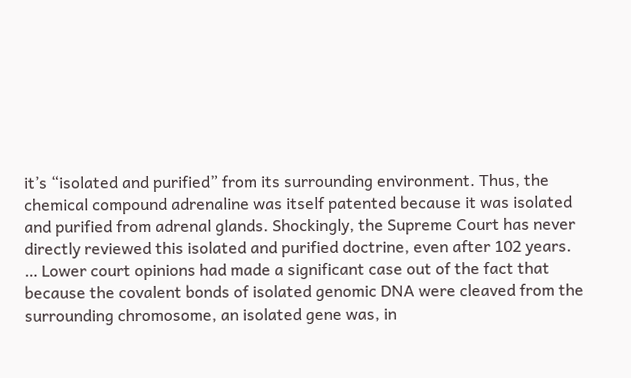it’s “isolated and purified” from its surrounding environment. Thus, the chemical compound adrenaline was itself patented because it was isolated and purified from adrenal glands. Shockingly, the Supreme Court has never directly reviewed this isolated and purified doctrine, even after 102 years.
… Lower court opinions had made a significant case out of the fact that because the covalent bonds of isolated genomic DNA were cleaved from the surrounding chromosome, an isolated gene was, in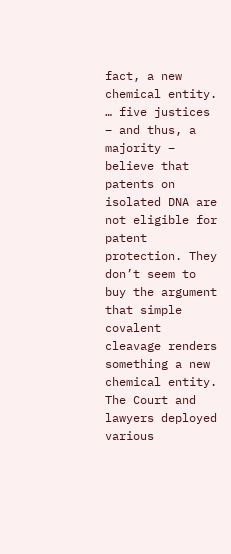fact, a new chemical entity.
… five justices – and thus, a majority – believe that patents on isolated DNA are not eligible for patent protection. They don’t seem to buy the argument that simple covalent cleavage renders something a new chemical entity. The Court and lawyers deployed various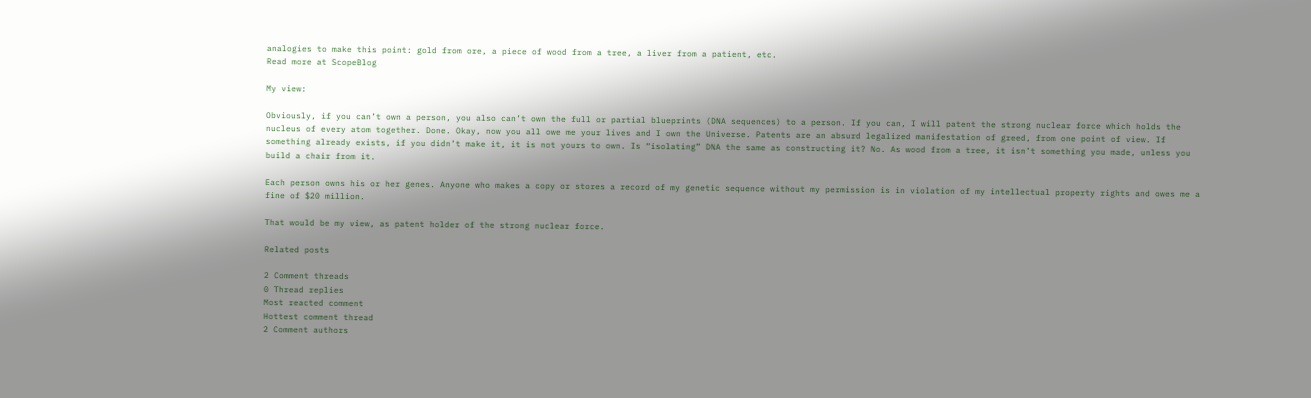analogies to make this point: gold from ore, a piece of wood from a tree, a liver from a patient, etc.
Read more at ScopeBlog

My view:

Obviously, if you can’t own a person, you also can’t own the full or partial blueprints (DNA sequences) to a person. If you can, I will patent the strong nuclear force which holds the nucleus of every atom together. Done. Okay, now you all owe me your lives and I own the Universe. Patents are an absurd legalized manifestation of greed, from one point of view. If something already exists, if you didn’t make it, it is not yours to own. Is “isolating” DNA the same as constructing it? No. As wood from a tree, it isn’t something you made, unless you build a chair from it.

Each person owns his or her genes. Anyone who makes a copy or stores a record of my genetic sequence without my permission is in violation of my intellectual property rights and owes me a fine of $20 million.

That would be my view, as patent holder of the strong nuclear force.

Related posts

2 Comment threads
0 Thread replies
Most reacted comment
Hottest comment thread
2 Comment authors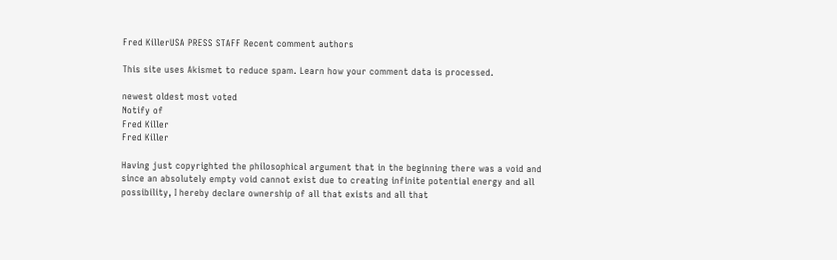Fred KillerUSA PRESS STAFF Recent comment authors

This site uses Akismet to reduce spam. Learn how your comment data is processed.

newest oldest most voted
Notify of
Fred Killer
Fred Killer

Having just copyrighted the philosophical argument that in the beginning there was a void and since an absolutely empty void cannot exist due to creating infinite potential energy and all possibility, I hereby declare ownership of all that exists and all that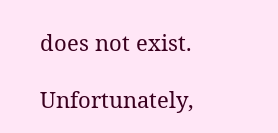does not exist.

Unfortunately,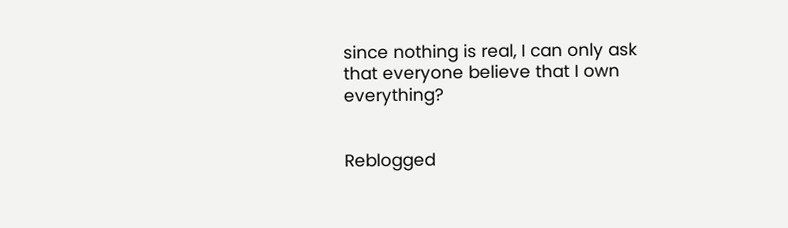since nothing is real, I can only ask that everyone believe that I own everything?


Reblogged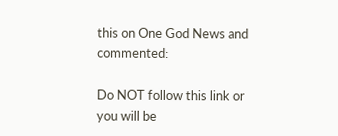this on One God News and commented:

Do NOT follow this link or you will be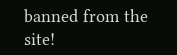banned from the site!